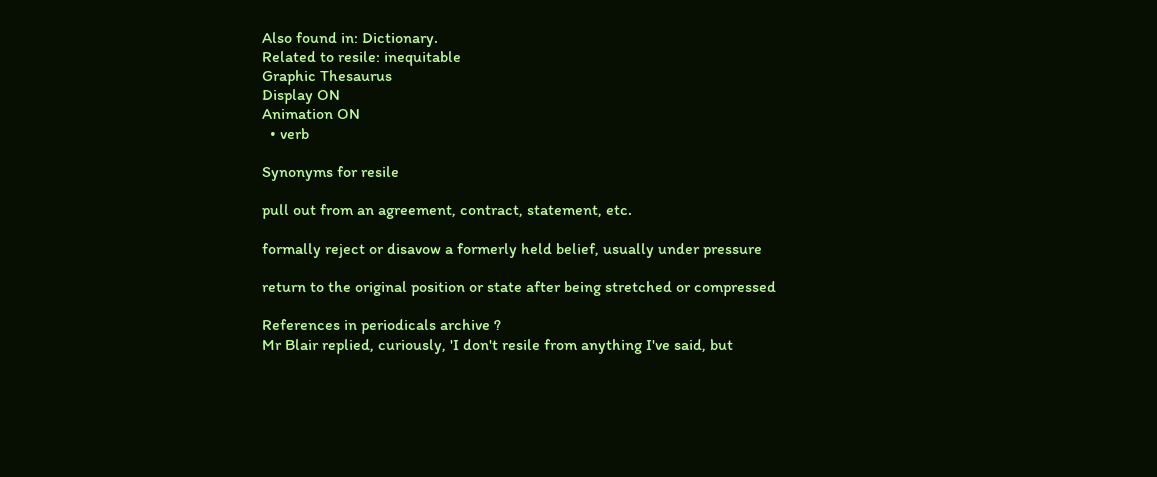Also found in: Dictionary.
Related to resile: inequitable
Graphic Thesaurus
Display ON
Animation ON
  • verb

Synonyms for resile

pull out from an agreement, contract, statement, etc.

formally reject or disavow a formerly held belief, usually under pressure

return to the original position or state after being stretched or compressed

References in periodicals archive ?
Mr Blair replied, curiously, 'I don't resile from anything I've said, but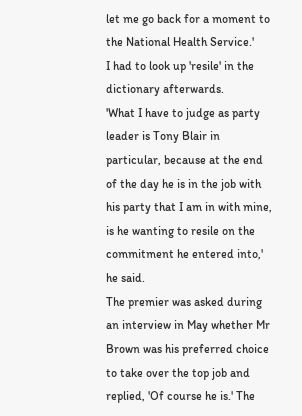let me go back for a moment to the National Health Service.'
I had to look up 'resile' in the dictionary afterwards.
'What I have to judge as party leader is Tony Blair in particular, because at the end of the day he is in the job with his party that I am in with mine, is he wanting to resile on the commitment he entered into,' he said.
The premier was asked during an interview in May whether Mr Brown was his preferred choice to take over the top job and replied, 'Of course he is.' The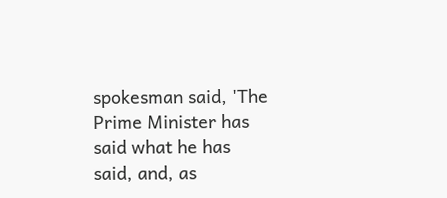spokesman said, 'The Prime Minister has said what he has said, and, as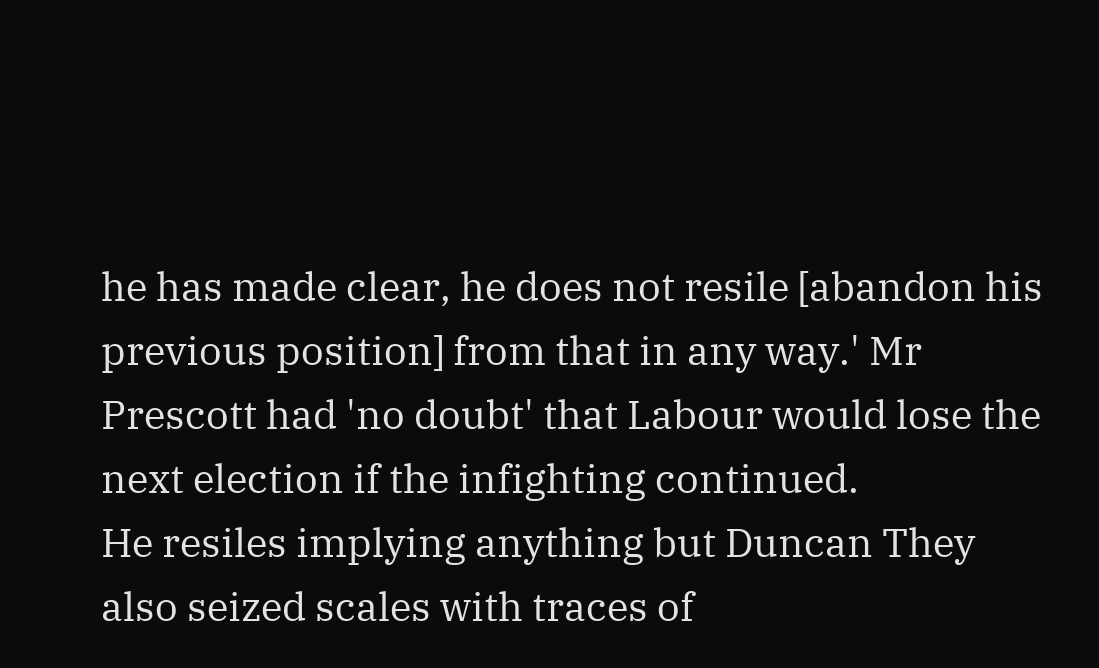he has made clear, he does not resile [abandon his previous position] from that in any way.' Mr Prescott had 'no doubt' that Labour would lose the next election if the infighting continued.
He resiles implying anything but Duncan They also seized scales with traces of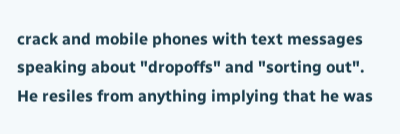crack and mobile phones with text messages speaking about "dropoffs" and "sorting out".
He resiles from anything implying that he was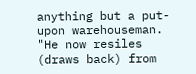anything but a put-upon warehouseman.
"He now resiles (draws back) from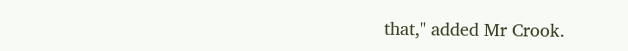that," added Mr Crook.